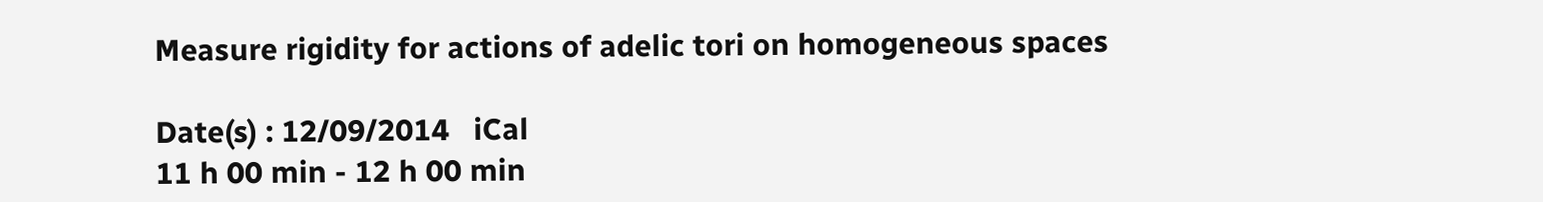Measure rigidity for actions of adelic tori on homogeneous spaces

Date(s) : 12/09/2014   iCal
11 h 00 min - 12 h 00 min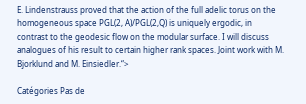E. Lindenstrauss proved that the action of the full adelic torus on the homogeneous space PGL(2, A)/PGL(2,Q) is uniquely ergodic, in contrast to the geodesic flow on the modular surface. I will discuss analogues of his result to certain higher rank spaces. Joint work with M. Bjorklund and M. Einsiedler.“>

Catégories Pas de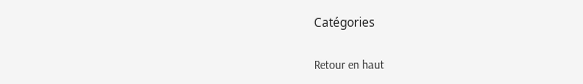Catégories

Retour en haut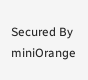Secured By miniOrange